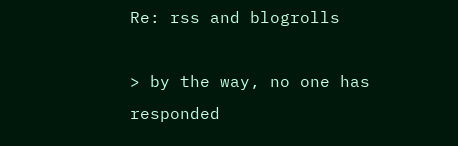Re: rss and blogrolls

> by the way, no one has responded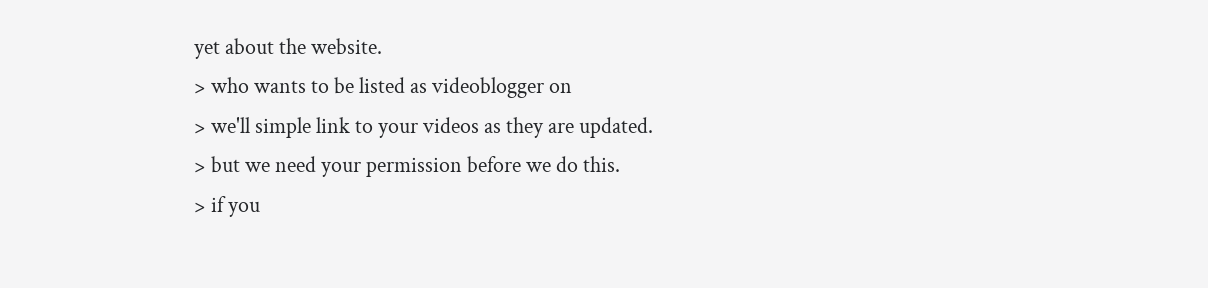yet about the website.
> who wants to be listed as videoblogger on
> we'll simple link to your videos as they are updated.
> but we need your permission before we do this.
> if you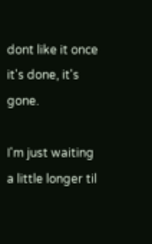dont like it once it's done, it's gone.

I'm just waiting a little longer til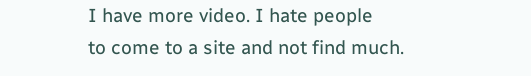I have more video. I hate people
to come to a site and not find much.